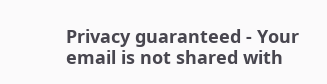Privacy guaranteed - Your email is not shared with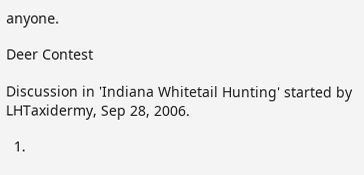anyone.

Deer Contest

Discussion in 'Indiana Whitetail Hunting' started by LHTaxidermy, Sep 28, 2006.

  1.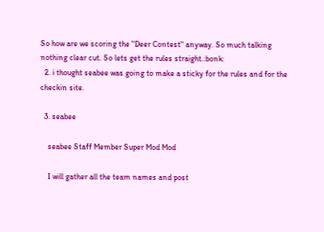So how are we scoring the "Deer Contest" anyway. So much talking nothing clear cut. So lets get the rules straight.:bonk:
  2. i thought seabee was going to make a sticky for the rules and for the checkin site.

  3. seabee

    seabee Staff Member Super Mod Mod

    I will gather all the team names and post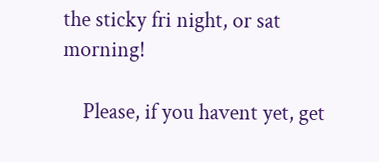the sticky fri night, or sat morning!

    Please, if you havent yet, get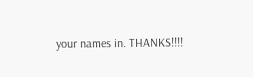your names in. THANKS!!!!